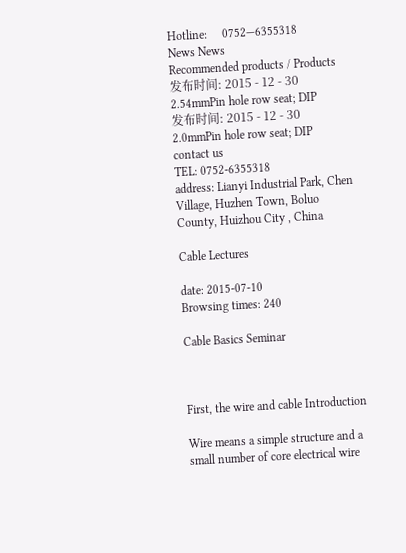Hotline:     0752—6355318
News News
Recommended products / Products
发布时间: 2015 - 12 - 30
2.54mmPin hole row seat; DIP
发布时间: 2015 - 12 - 30
2.0mmPin hole row seat; DIP
contact us
TEL: 0752-6355318
address: Lianyi Industrial Park, Chen Village, Huzhen Town, Boluo County, Huizhou City , China

Cable Lectures

date: 2015-07-10
Browsing times: 240

Cable Basics Seminar



First, the wire and cable Introduction

Wire means a simple structure and a small number of core electrical wire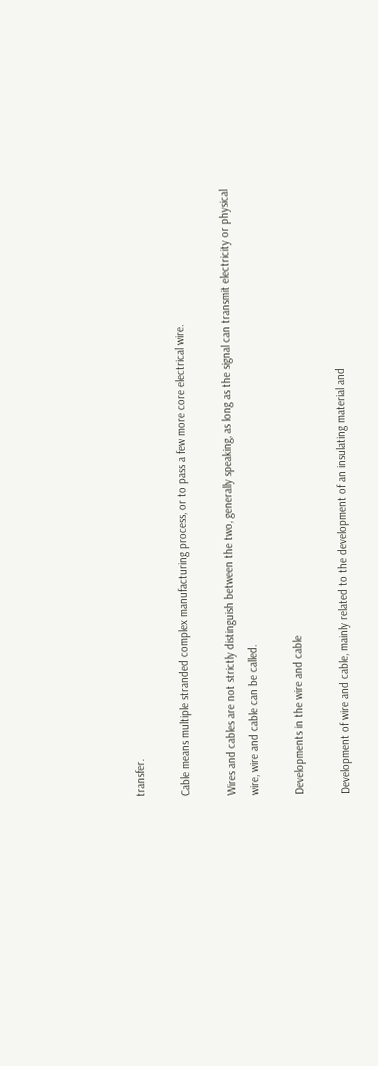transfer.

Cable means multiple stranded complex manufacturing process, or to pass a few more core electrical wire.

Wires and cables are not strictly distinguish between the two, generally speaking, as long as the signal can transmit electricity or physical wire, wire and cable can be called.

Developments in the wire and cable

Development of wire and cable, mainly related to the development of an insulating material and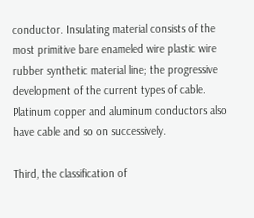conductor. Insulating material consists of the most primitive bare enameled wire plastic wire rubber synthetic material line; the progressive development of the current types of cable. Platinum copper and aluminum conductors also have cable and so on successively.

Third, the classification of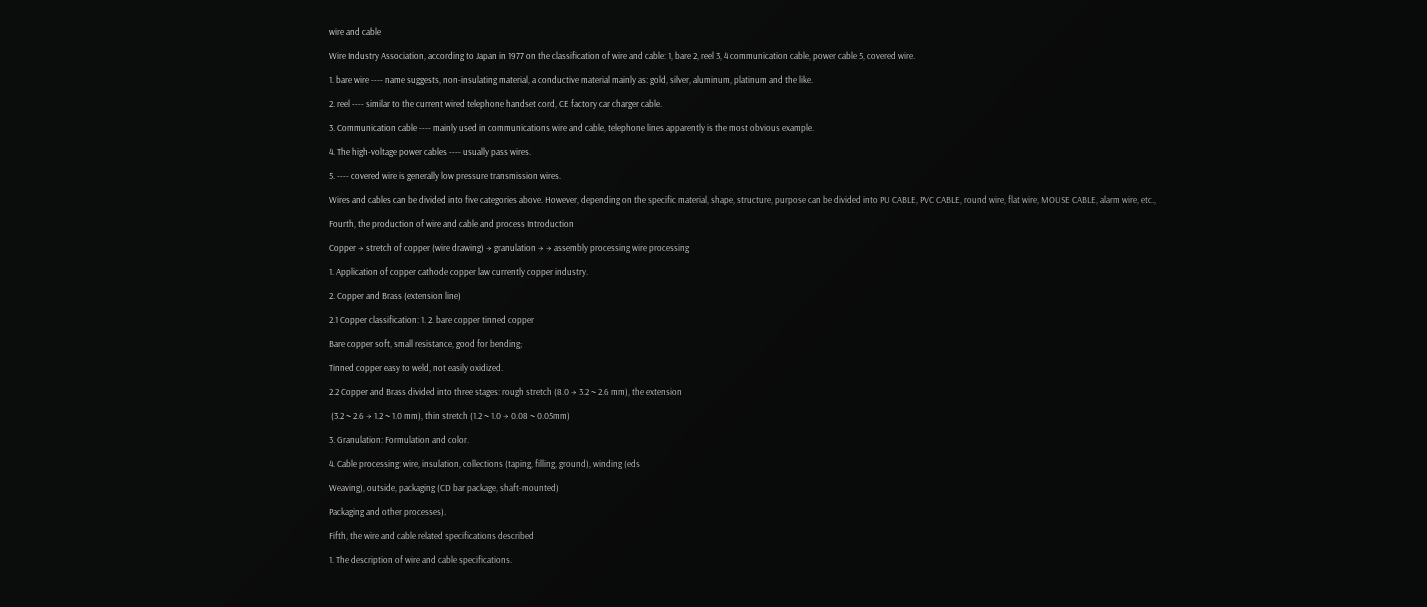wire and cable

Wire Industry Association, according to Japan in 1977 on the classification of wire and cable: 1, bare 2, reel 3, 4 communication cable, power cable 5, covered wire.

1. bare wire ---- name suggests, non-insulating material, a conductive material mainly as: gold, silver, aluminum, platinum and the like.

2. reel ---- similar to the current wired telephone handset cord, CE factory car charger cable.

3. Communication cable ---- mainly used in communications wire and cable, telephone lines apparently is the most obvious example.

4. The high-voltage power cables ---- usually pass wires.

5. ---- covered wire is generally low pressure transmission wires.

Wires and cables can be divided into five categories above. However, depending on the specific material, shape, structure, purpose can be divided into PU CABLE, PVC CABLE, round wire, flat wire, MOUSE CABLE, alarm wire, etc.,

Fourth, the production of wire and cable and process Introduction

Copper → stretch of copper (wire drawing) → granulation → → assembly processing wire processing

1. Application of copper cathode copper law currently copper industry.

2. Copper and Brass (extension line)

2.1 Copper classification: 1. 2. bare copper tinned copper

Bare copper soft, small resistance, good for bending;

Tinned copper easy to weld, not easily oxidized.

2.2 Copper and Brass divided into three stages: rough stretch (8.0 → 3.2 ~ 2.6 mm), the extension

 (3.2 ~ 2.6 → 1.2 ~ 1.0 mm), thin stretch (1.2 ~ 1.0 → 0.08 ~ 0.05mm)

3. Granulation: Formulation and color.

4. Cable processing: wire, insulation, collections (taping, filling, ground), winding (eds

Weaving), outside, packaging (CD bar package, shaft-mounted)

Packaging and other processes).

Fifth, the wire and cable related specifications described

1. The description of wire and cable specifications.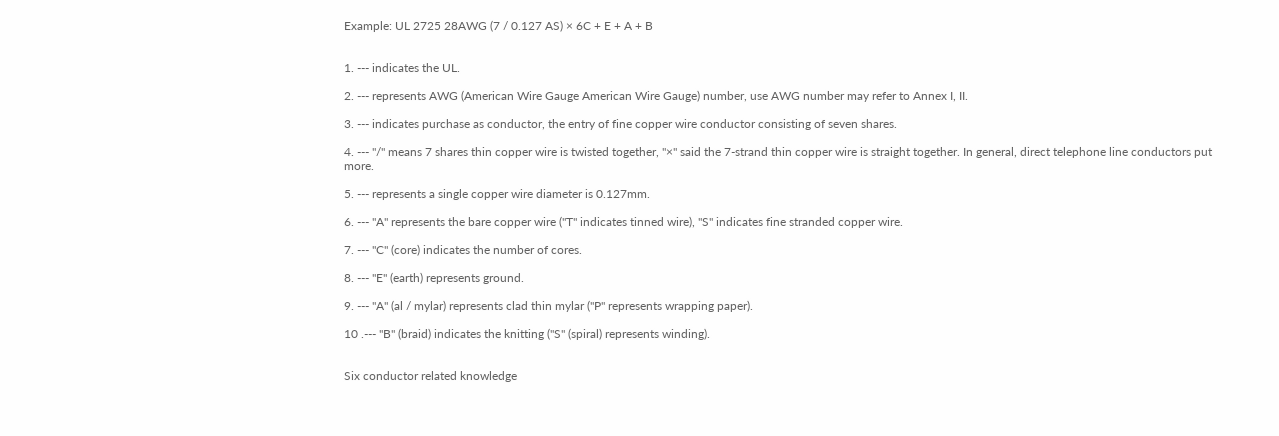Example: UL 2725 28AWG (7 / 0.127 AS) × 6C + E + A + B


1. --- indicates the UL.

2. --- represents AWG (American Wire Gauge American Wire Gauge) number, use AWG number may refer to Annex I, II.

3. --- indicates purchase as conductor, the entry of fine copper wire conductor consisting of seven shares.

4. --- "/" means 7 shares thin copper wire is twisted together, "×" said the 7-strand thin copper wire is straight together. In general, direct telephone line conductors put more.

5. --- represents a single copper wire diameter is 0.127mm.

6. --- "A" represents the bare copper wire ("T" indicates tinned wire), "S" indicates fine stranded copper wire.

7. --- "C" (core) indicates the number of cores.

8. --- "E" (earth) represents ground.

9. --- "A" (al / mylar) represents clad thin mylar ("P" represents wrapping paper).

10 .--- "B" (braid) indicates the knitting ("S" (spiral) represents winding).


Six conductor related knowledge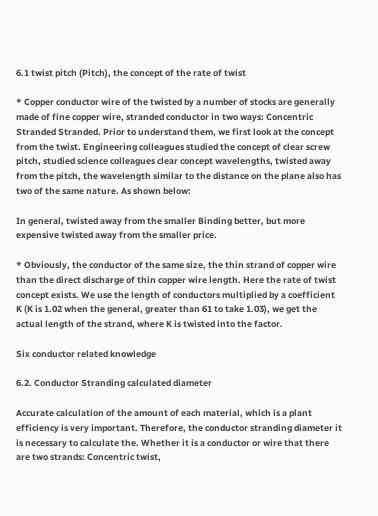6.1 twist pitch (Pitch), the concept of the rate of twist

* Copper conductor wire of the twisted by a number of stocks are generally made of fine copper wire, stranded conductor in two ways: Concentric Stranded Stranded. Prior to understand them, we first look at the concept from the twist. Engineering colleagues studied the concept of clear screw pitch, studied science colleagues clear concept wavelengths, twisted away from the pitch, the wavelength similar to the distance on the plane also has two of the same nature. As shown below:

In general, twisted away from the smaller Binding better, but more expensive twisted away from the smaller price.

* Obviously, the conductor of the same size, the thin strand of copper wire than the direct discharge of thin copper wire length. Here the rate of twist concept exists. We use the length of conductors multiplied by a coefficient K (K is 1.02 when the general, greater than 61 to take 1.03), we get the actual length of the strand, where K is twisted into the factor.

Six conductor related knowledge

6.2. Conductor Stranding calculated diameter

Accurate calculation of the amount of each material, which is a plant efficiency is very important. Therefore, the conductor stranding diameter it is necessary to calculate the. Whether it is a conductor or wire that there are two strands: Concentric twist,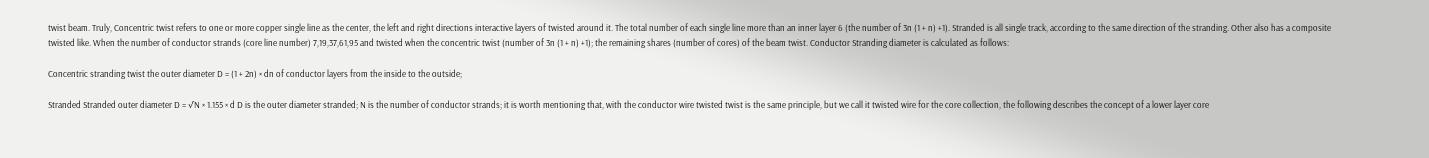twist beam. Truly, Concentric twist refers to one or more copper single line as the center, the left and right directions interactive layers of twisted around it. The total number of each single line more than an inner layer 6 (the number of 3n (1 + n) +1). Stranded is all single track, according to the same direction of the stranding. Other also has a composite twisted like. When the number of conductor strands (core line number) 7,19,37,61,95 and twisted when the concentric twist (number of 3n (1 + n) +1); the remaining shares (number of cores) of the beam twist. Conductor Stranding diameter is calculated as follows:

Concentric stranding twist the outer diameter D = (1 + 2n) × dn of conductor layers from the inside to the outside;

Stranded Stranded outer diameter D = √N × 1.155 × d D is the outer diameter stranded; N is the number of conductor strands; it is worth mentioning that, with the conductor wire twisted twist is the same principle, but we call it twisted wire for the core collection, the following describes the concept of a lower layer core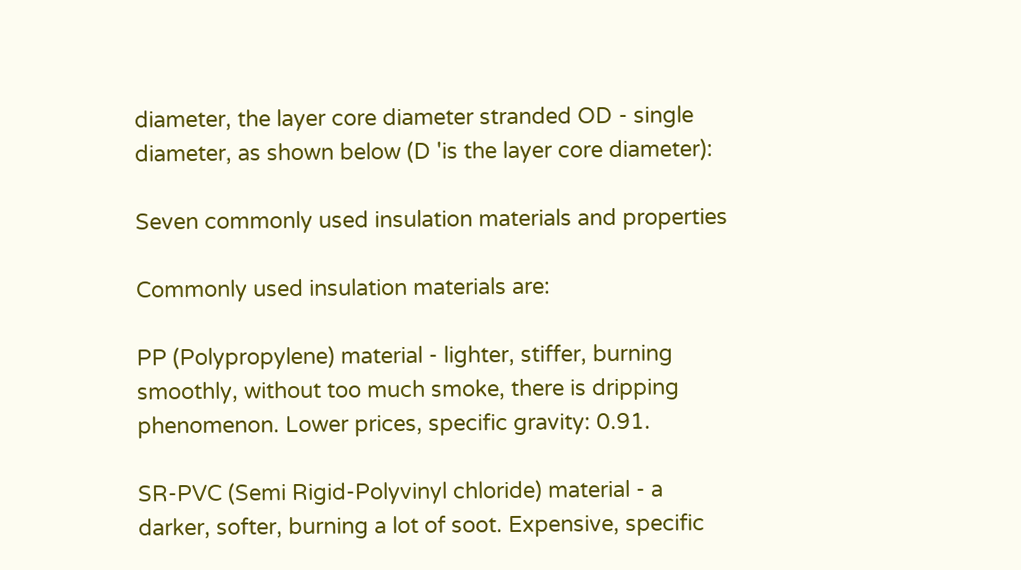diameter, the layer core diameter stranded OD - single diameter, as shown below (D 'is the layer core diameter):

Seven commonly used insulation materials and properties

Commonly used insulation materials are:

PP (Polypropylene) material - lighter, stiffer, burning smoothly, without too much smoke, there is dripping phenomenon. Lower prices, specific gravity: 0.91.

SR-PVC (Semi Rigid-Polyvinyl chloride) material - a darker, softer, burning a lot of soot. Expensive, specific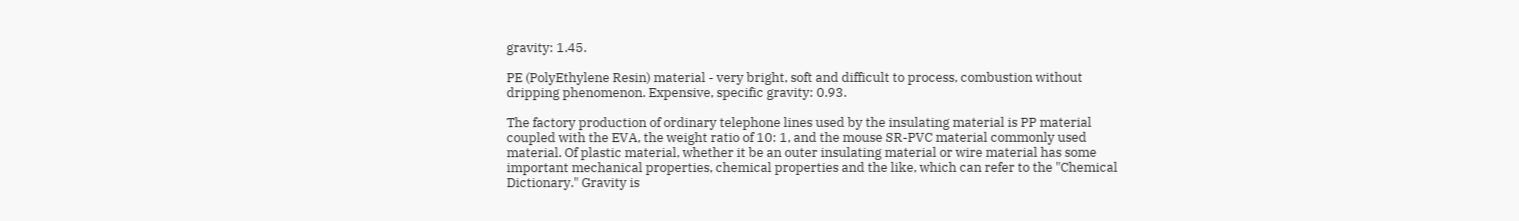gravity: 1.45.

PE (PolyEthylene Resin) material - very bright, soft and difficult to process, combustion without dripping phenomenon. Expensive, specific gravity: 0.93.

The factory production of ordinary telephone lines used by the insulating material is PP material coupled with the EVA, the weight ratio of 10: 1, and the mouse SR-PVC material commonly used material. Of plastic material, whether it be an outer insulating material or wire material has some important mechanical properties, chemical properties and the like, which can refer to the "Chemical Dictionary." Gravity is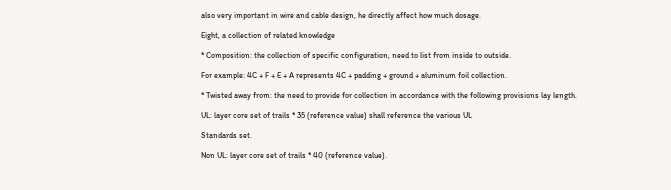also very important in wire and cable design, he directly affect how much dosage.

Eight, a collection of related knowledge

* Composition: the collection of specific configuration, need to list from inside to outside.

For example: 4C + F + E + A represents 4C + padding + ground + aluminum foil collection.

* Twisted away from: the need to provide for collection in accordance with the following provisions lay length.

UL: layer core set of trails * 35 (reference value) shall reference the various UL

Standards set.

Non UL: layer core set of trails * 40 (reference value).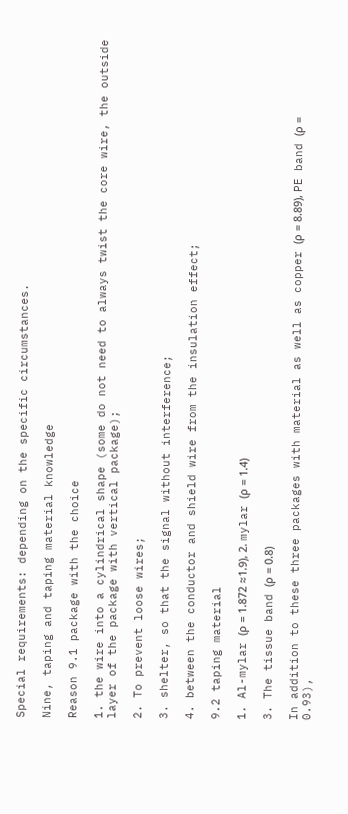Special requirements: depending on the specific circumstances.

Nine, taping and taping material knowledge

Reason 9.1 package with the choice

1. the wire into a cylindrical shape (some do not need to always twist the core wire, the outside layer of the package with vertical package);

2. To prevent loose wires;

3. shelter, so that the signal without interference;

4. between the conductor and shield wire from the insulation effect;

9.2 taping material

1. Al-mylar (ρ = 1.872 ≈1.9), 2. mylar (ρ = 1.4)

3. The tissue band (ρ = 0.8)

In addition to these three packages with material as well as copper (ρ = 8.89), PE band (ρ = 0.93),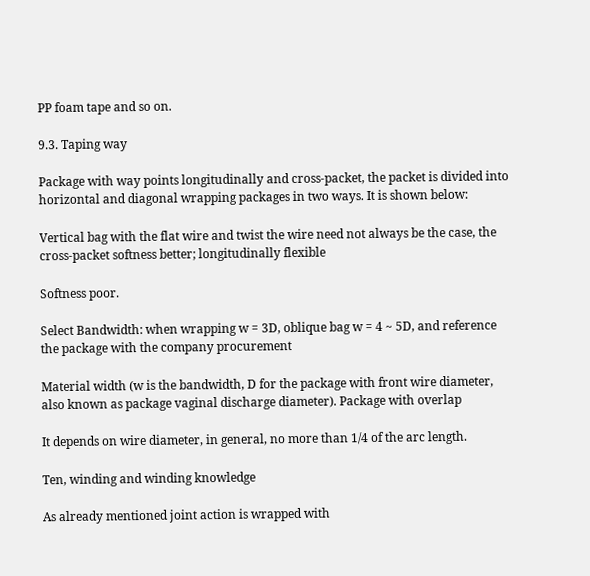PP foam tape and so on.

9.3. Taping way

Package with way points longitudinally and cross-packet, the packet is divided into horizontal and diagonal wrapping packages in two ways. It is shown below:

Vertical bag with the flat wire and twist the wire need not always be the case, the cross-packet softness better; longitudinally flexible

Softness poor.

Select Bandwidth: when wrapping w = 3D, oblique bag w = 4 ~ 5D, and reference the package with the company procurement

Material width (w is the bandwidth, D for the package with front wire diameter, also known as package vaginal discharge diameter). Package with overlap

It depends on wire diameter, in general, no more than 1/4 of the arc length.

Ten, winding and winding knowledge

As already mentioned joint action is wrapped with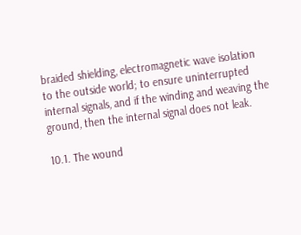braided shielding, electromagnetic wave isolation to the outside world; to ensure uninterrupted internal signals, and if the winding and weaving the ground, then the internal signal does not leak.

10.1. The wound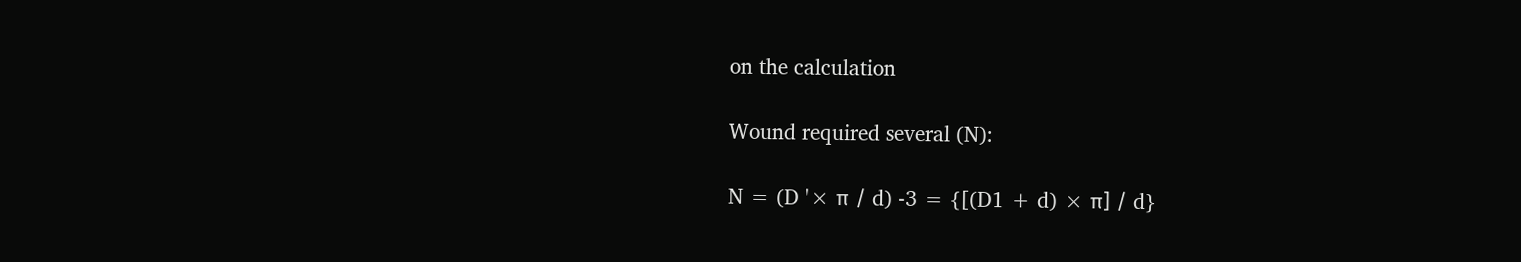on the calculation

Wound required several (N):

N = (D '× π / d) -3 = {[(D1 + d) × π] / d}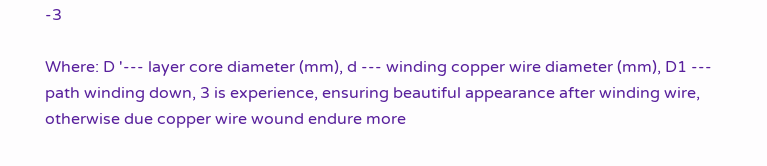-3

Where: D '--- layer core diameter (mm), d --- winding copper wire diameter (mm), D1 --- path winding down, 3 is experience, ensuring beautiful appearance after winding wire, otherwise due copper wire wound endure more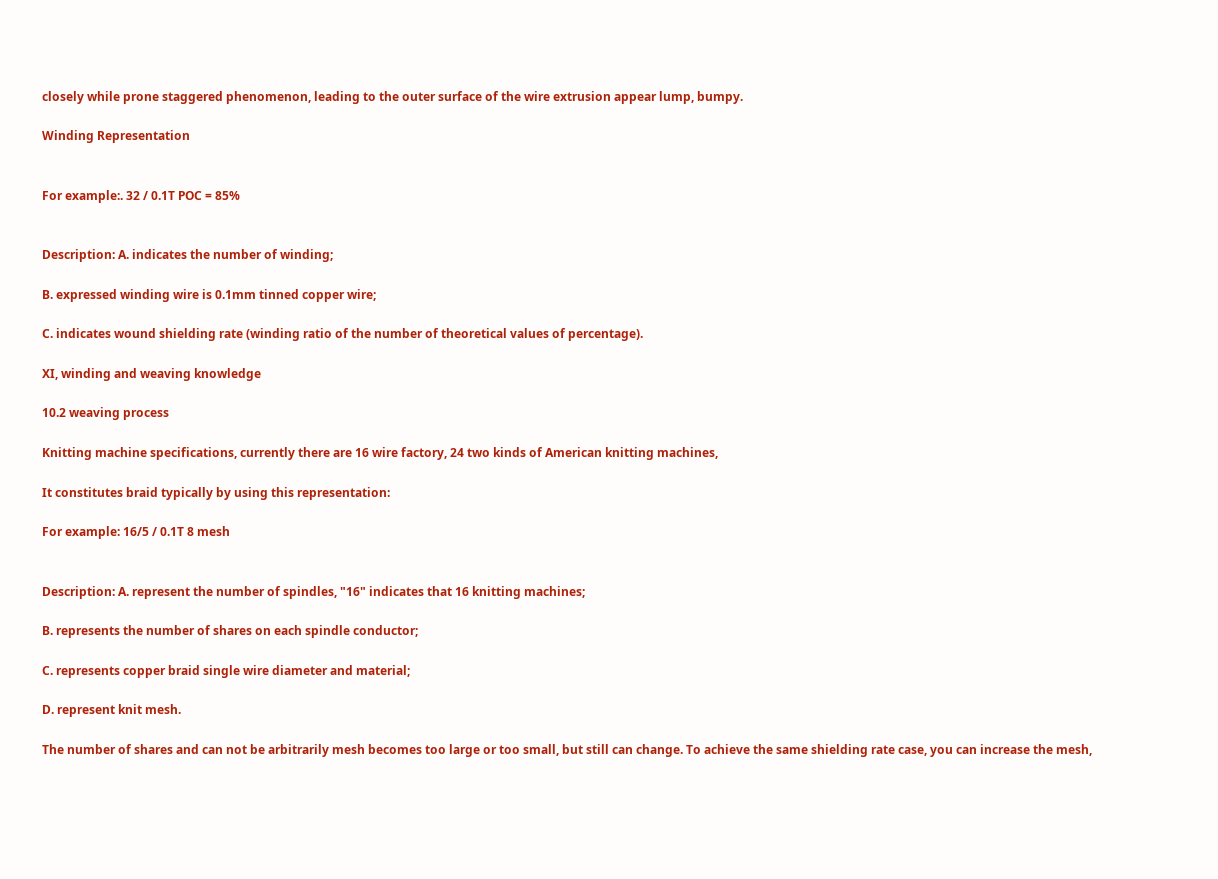closely while prone staggered phenomenon, leading to the outer surface of the wire extrusion appear lump, bumpy.

Winding Representation


For example:. 32 / 0.1T POC = 85%


Description: A. indicates the number of winding;

B. expressed winding wire is 0.1mm tinned copper wire;

C. indicates wound shielding rate (winding ratio of the number of theoretical values of percentage).

XI, winding and weaving knowledge

10.2 weaving process

Knitting machine specifications, currently there are 16 wire factory, 24 two kinds of American knitting machines,

It constitutes braid typically by using this representation:

For example: 16/5 / 0.1T 8 mesh


Description: A. represent the number of spindles, "16" indicates that 16 knitting machines;

B. represents the number of shares on each spindle conductor;

C. represents copper braid single wire diameter and material;

D. represent knit mesh.

The number of shares and can not be arbitrarily mesh becomes too large or too small, but still can change. To achieve the same shielding rate case, you can increase the mesh,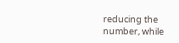reducing the number, while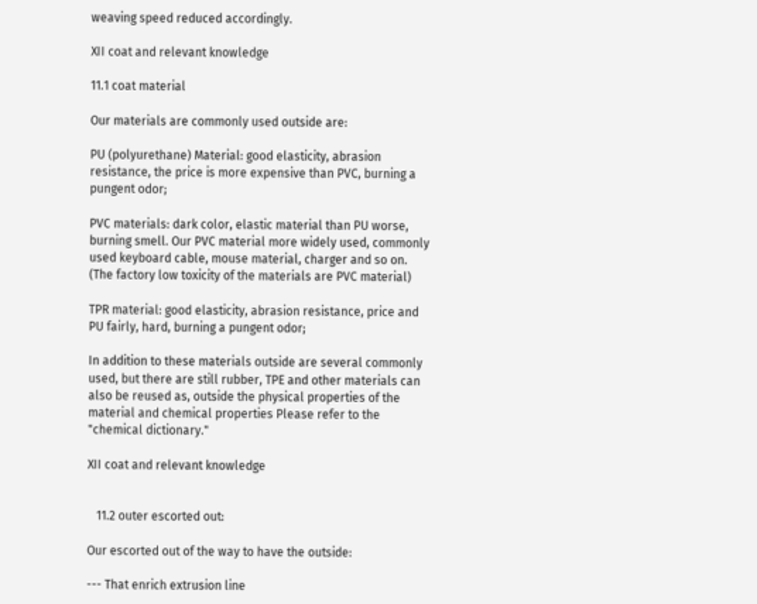weaving speed reduced accordingly.

XII coat and relevant knowledge

11.1 coat material

Our materials are commonly used outside are:

PU (polyurethane) Material: good elasticity, abrasion resistance, the price is more expensive than PVC, burning a pungent odor;

PVC materials: dark color, elastic material than PU worse, burning smell. Our PVC material more widely used, commonly used keyboard cable, mouse material, charger and so on. (The factory low toxicity of the materials are PVC material)

TPR material: good elasticity, abrasion resistance, price and PU fairly, hard, burning a pungent odor;

In addition to these materials outside are several commonly used, but there are still rubber, TPE and other materials can also be reused as, outside the physical properties of the material and chemical properties Please refer to the "chemical dictionary."

XII coat and relevant knowledge


   11.2 outer escorted out:

Our escorted out of the way to have the outside:

--- That enrich extrusion line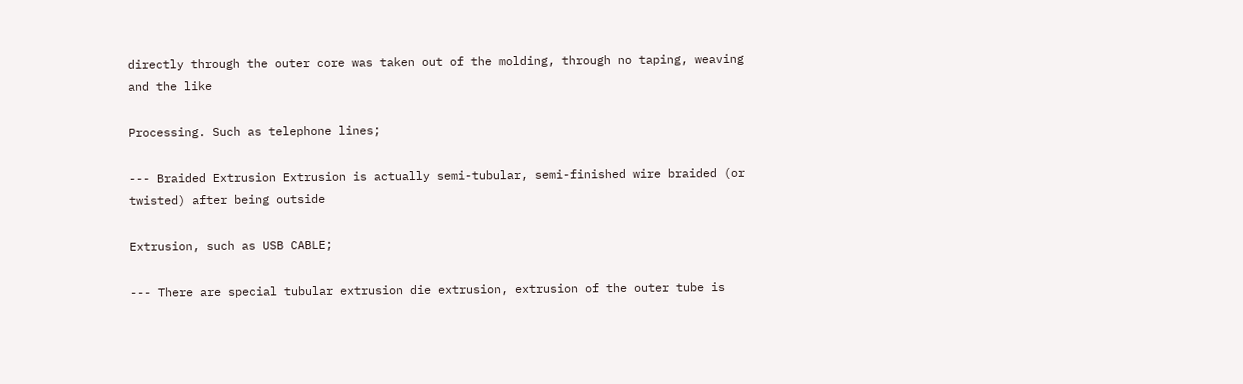directly through the outer core was taken out of the molding, through no taping, weaving and the like

Processing. Such as telephone lines;

--- Braided Extrusion Extrusion is actually semi-tubular, semi-finished wire braided (or twisted) after being outside

Extrusion, such as USB CABLE;

--- There are special tubular extrusion die extrusion, extrusion of the outer tube is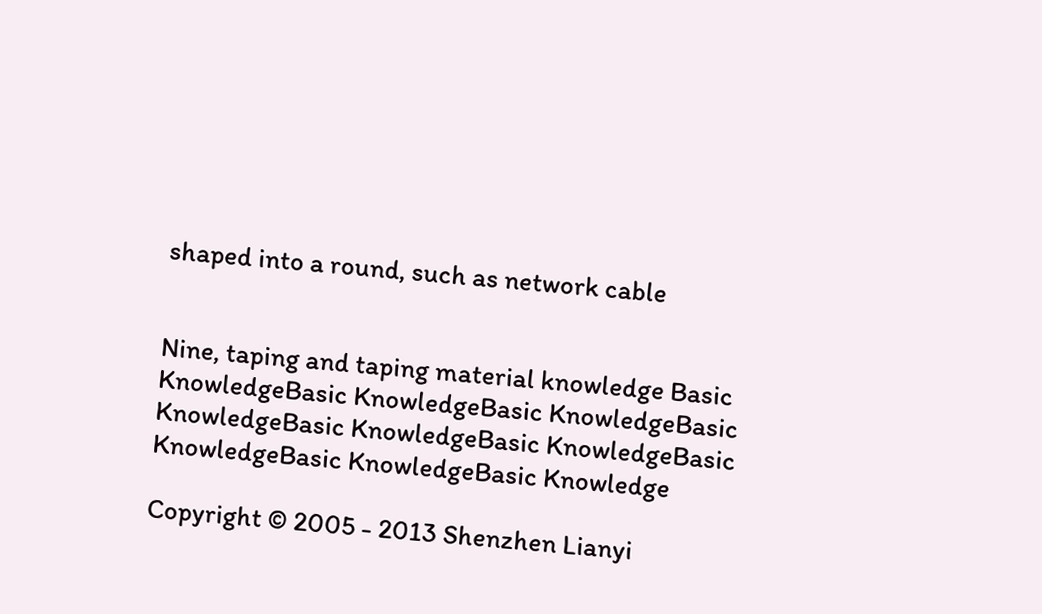shaped into a round, such as network cable


Nine, taping and taping material knowledge Basic KnowledgeBasic KnowledgeBasic KnowledgeBasic KnowledgeBasic KnowledgeBasic KnowledgeBasic KnowledgeBasic KnowledgeBasic Knowledge

Copyright © 2005 - 2013 Shenzhen Lianyi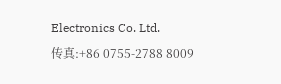Electronics Co. Ltd.
传真:+86 0755-2788 8009